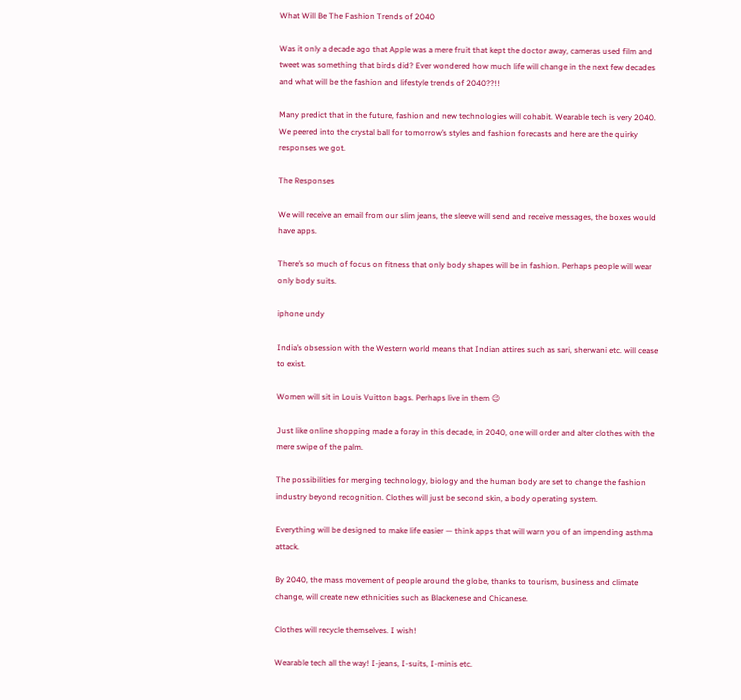What Will Be The Fashion Trends of 2040

Was it only a decade ago that Apple was a mere fruit that kept the doctor away, cameras used film and tweet was something that birds did? Ever wondered how much life will change in the next few decades and what will be the fashion and lifestyle trends of 2040??!!

Many predict that in the future, fashion and new technologies will cohabit. Wearable tech is very 2040. We peered into the crystal ball for tomorrow’s styles and fashion forecasts and here are the quirky responses we got.

The Responses

We will receive an email from our slim jeans, the sleeve will send and receive messages, the boxes would have apps.

There’s so much of focus on fitness that only body shapes will be in fashion. Perhaps people will wear only body suits.

iphone undy

India’s obsession with the Western world means that Indian attires such as sari, sherwani etc. will cease to exist.

Women will sit in Louis Vuitton bags. Perhaps live in them 😉

Just like online shopping made a foray in this decade, in 2040, one will order and alter clothes with the mere swipe of the palm.

The possibilities for merging technology, biology and the human body are set to change the fashion industry beyond recognition. Clothes will just be second skin, a body operating system.

Everything will be designed to make life easier — think apps that will warn you of an impending asthma attack.

By 2040, the mass movement of people around the globe, thanks to tourism, business and climate change, will create new ethnicities such as Blackenese and Chicanese.

Clothes will recycle themselves. I wish!

Wearable tech all the way! I-jeans, I-suits, I-minis etc.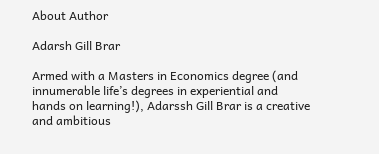About Author

Adarsh Gill Brar

Armed with a Masters in Economics degree (and innumerable life’s degrees in experiential and hands on learning!), Adarssh Gill Brar is a creative and ambitious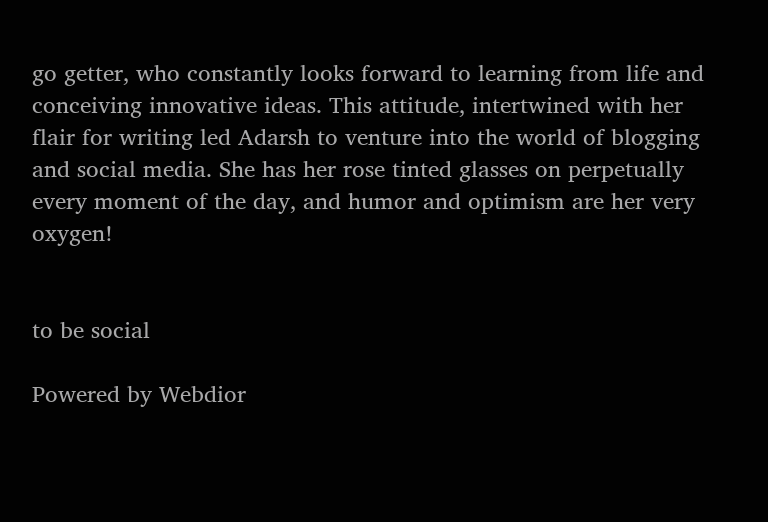go getter, who constantly looks forward to learning from life and conceiving innovative ideas. This attitude, intertwined with her flair for writing led Adarsh to venture into the world of blogging and social media. She has her rose tinted glasses on perpetually every moment of the day, and humor and optimism are her very oxygen!


to be social

Powered by Webdior